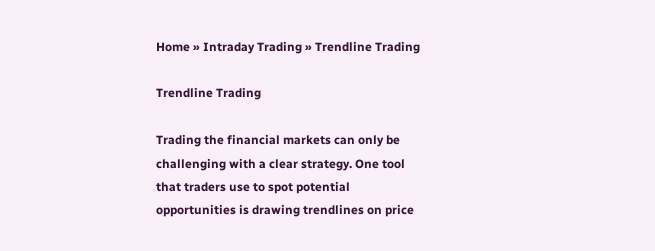Home » Intraday Trading » Trendline Trading

Trendline Trading

Trading the financial markets can only be challenging with a clear strategy. One tool that traders use to spot potential opportunities is drawing trendlines on price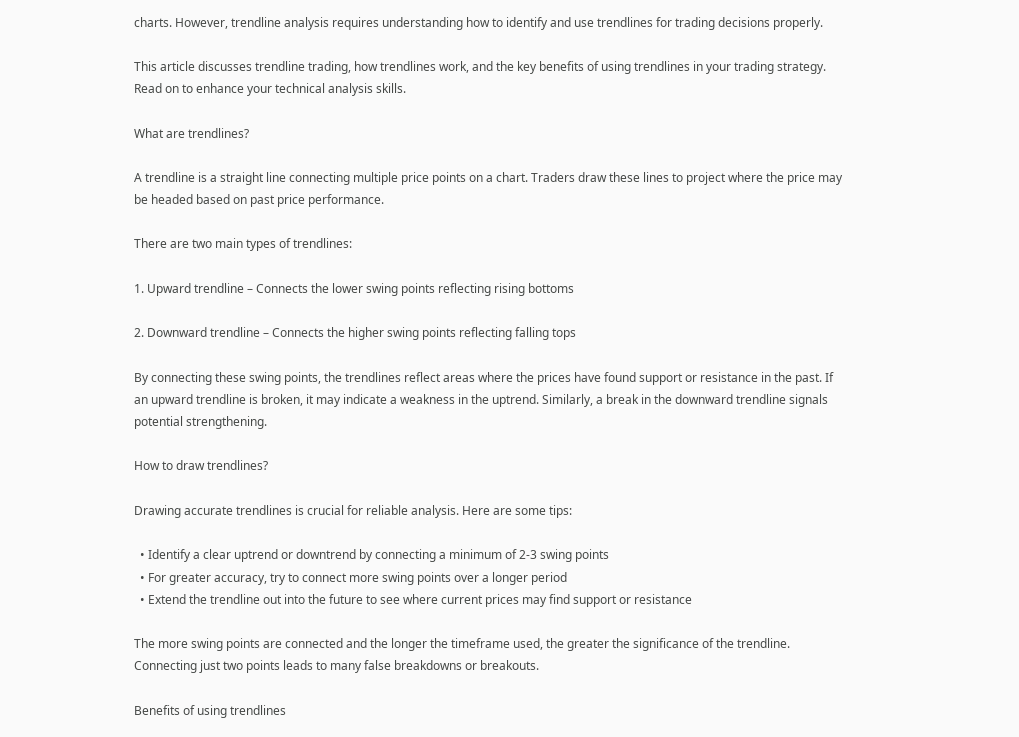charts. However, trendline analysis requires understanding how to identify and use trendlines for trading decisions properly.

This article discusses trendline trading, how trendlines work, and the key benefits of using trendlines in your trading strategy. Read on to enhance your technical analysis skills.

What are trendlines?

A trendline is a straight line connecting multiple price points on a chart. Traders draw these lines to project where the price may be headed based on past price performance.

There are two main types of trendlines:

1. Upward trendline – Connects the lower swing points reflecting rising bottoms

2. Downward trendline – Connects the higher swing points reflecting falling tops

By connecting these swing points, the trendlines reflect areas where the prices have found support or resistance in the past. If an upward trendline is broken, it may indicate a weakness in the uptrend. Similarly, a break in the downward trendline signals potential strengthening.

How to draw trendlines?

Drawing accurate trendlines is crucial for reliable analysis. Here are some tips:

  • Identify a clear uptrend or downtrend by connecting a minimum of 2-3 swing points
  • For greater accuracy, try to connect more swing points over a longer period
  • Extend the trendline out into the future to see where current prices may find support or resistance

The more swing points are connected and the longer the timeframe used, the greater the significance of the trendline. Connecting just two points leads to many false breakdowns or breakouts.

Benefits of using trendlines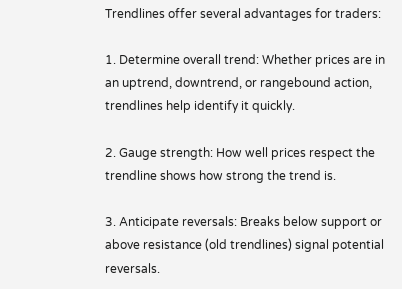Trendlines offer several advantages for traders:

1. Determine overall trend: Whether prices are in an uptrend, downtrend, or rangebound action, trendlines help identify it quickly.

2. Gauge strength: How well prices respect the trendline shows how strong the trend is.

3. Anticipate reversals: Breaks below support or above resistance (old trendlines) signal potential reversals.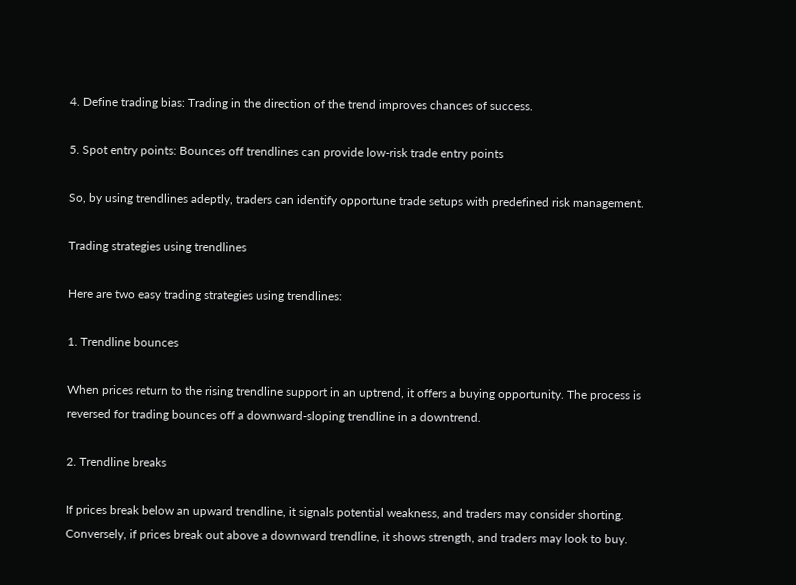4. Define trading bias: Trading in the direction of the trend improves chances of success.

5. Spot entry points: Bounces off trendlines can provide low-risk trade entry points

So, by using trendlines adeptly, traders can identify opportune trade setups with predefined risk management.

Trading strategies using trendlines

Here are two easy trading strategies using trendlines:

1. Trendline bounces

When prices return to the rising trendline support in an uptrend, it offers a buying opportunity. The process is reversed for trading bounces off a downward-sloping trendline in a downtrend.

2. Trendline breaks

If prices break below an upward trendline, it signals potential weakness, and traders may consider shorting. Conversely, if prices break out above a downward trendline, it shows strength, and traders may look to buy.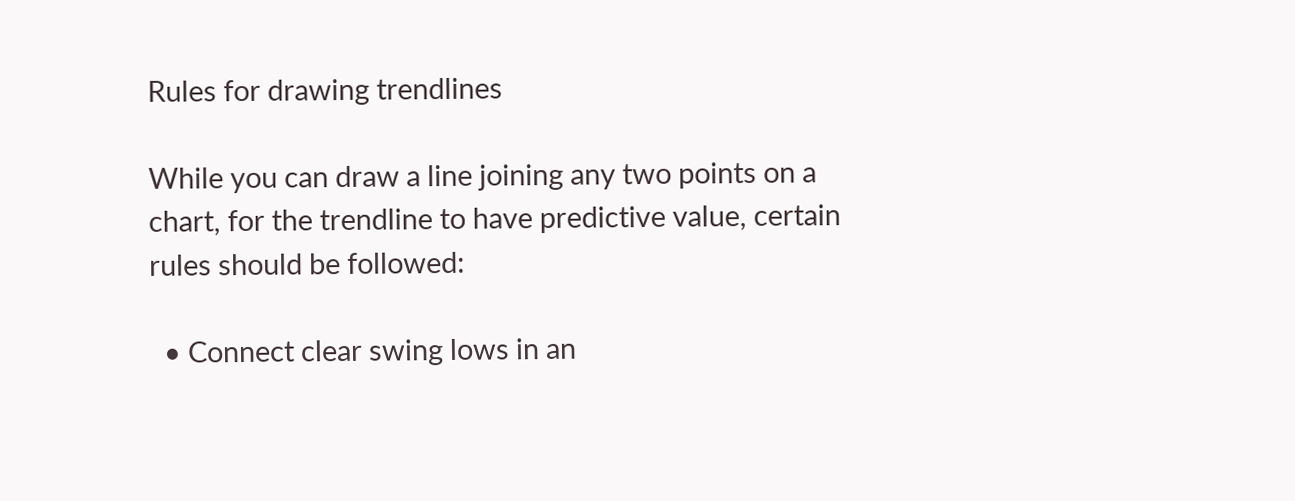Rules for drawing trendlines

While you can draw a line joining any two points on a chart, for the trendline to have predictive value, certain rules should be followed:

  • Connect clear swing lows in an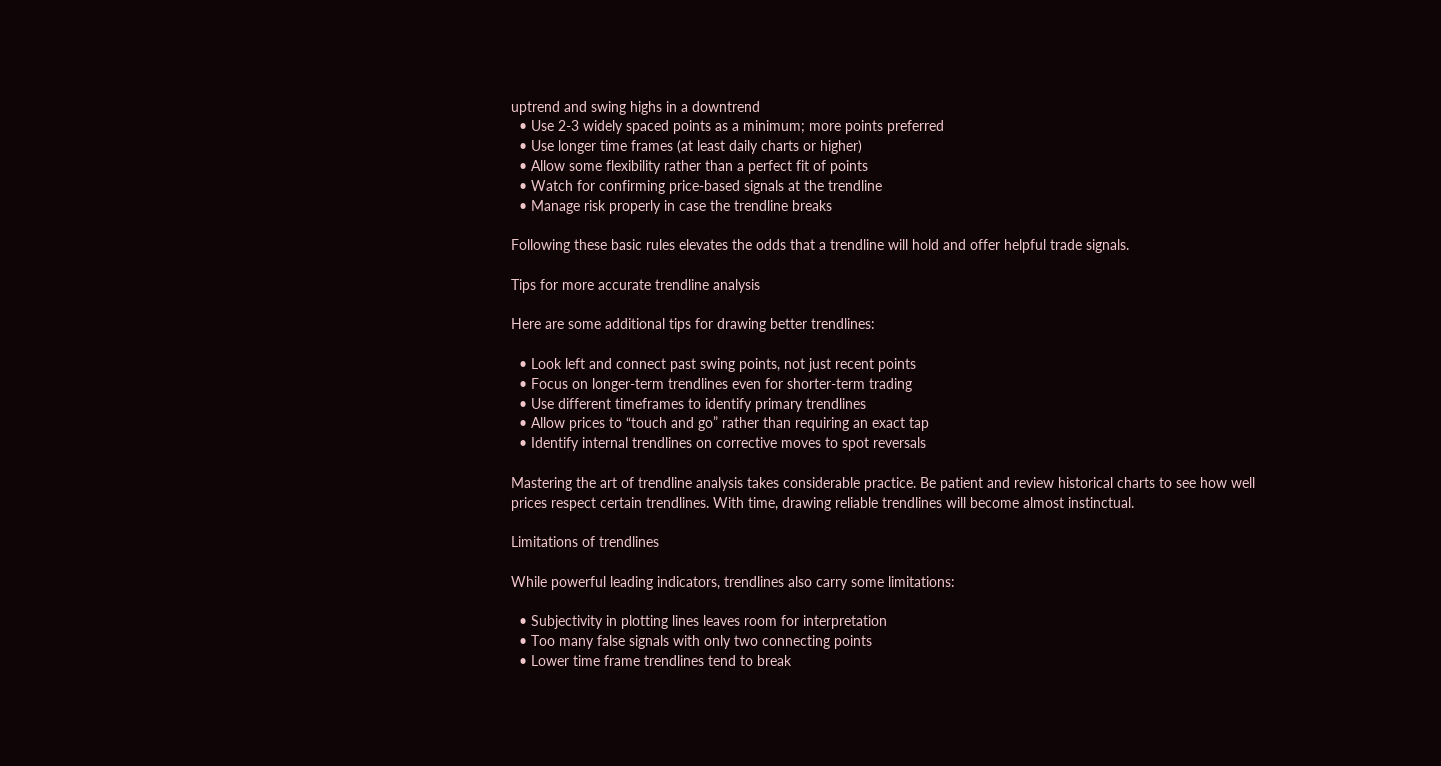uptrend and swing highs in a downtrend
  • Use 2-3 widely spaced points as a minimum; more points preferred
  • Use longer time frames (at least daily charts or higher)
  • Allow some flexibility rather than a perfect fit of points
  • Watch for confirming price-based signals at the trendline
  • Manage risk properly in case the trendline breaks

Following these basic rules elevates the odds that a trendline will hold and offer helpful trade signals.

Tips for more accurate trendline analysis

Here are some additional tips for drawing better trendlines:

  • Look left and connect past swing points, not just recent points
  • Focus on longer-term trendlines even for shorter-term trading
  • Use different timeframes to identify primary trendlines
  • Allow prices to “touch and go” rather than requiring an exact tap
  • Identify internal trendlines on corrective moves to spot reversals

Mastering the art of trendline analysis takes considerable practice. Be patient and review historical charts to see how well prices respect certain trendlines. With time, drawing reliable trendlines will become almost instinctual.

Limitations of trendlines

While powerful leading indicators, trendlines also carry some limitations:

  • Subjectivity in plotting lines leaves room for interpretation
  • Too many false signals with only two connecting points
  • Lower time frame trendlines tend to break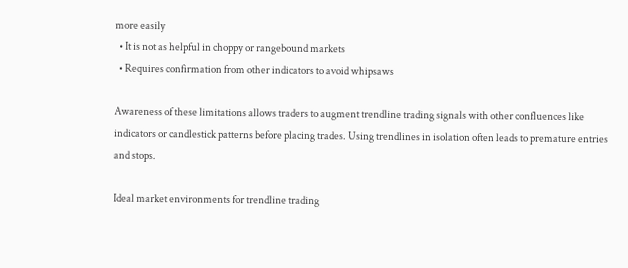more easily
  • It is not as helpful in choppy or rangebound markets
  • Requires confirmation from other indicators to avoid whipsaws

Awareness of these limitations allows traders to augment trendline trading signals with other confluences like indicators or candlestick patterns before placing trades. Using trendlines in isolation often leads to premature entries and stops.

Ideal market environments for trendline trading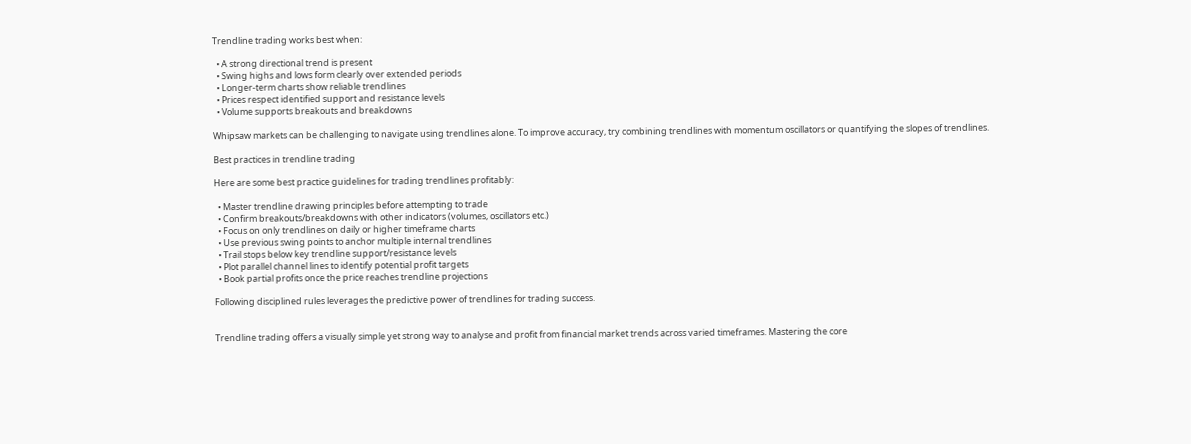Trendline trading works best when:

  • A strong directional trend is present
  • Swing highs and lows form clearly over extended periods
  • Longer-term charts show reliable trendlines
  • Prices respect identified support and resistance levels
  • Volume supports breakouts and breakdowns

Whipsaw markets can be challenging to navigate using trendlines alone. To improve accuracy, try combining trendlines with momentum oscillators or quantifying the slopes of trendlines.

Best practices in trendline trading

Here are some best practice guidelines for trading trendlines profitably:

  • Master trendline drawing principles before attempting to trade
  • Confirm breakouts/breakdowns with other indicators (volumes, oscillators etc.)
  • Focus on only trendlines on daily or higher timeframe charts
  • Use previous swing points to anchor multiple internal trendlines
  • Trail stops below key trendline support/resistance levels
  • Plot parallel channel lines to identify potential profit targets
  • Book partial profits once the price reaches trendline projections

Following disciplined rules leverages the predictive power of trendlines for trading success.


Trendline trading offers a visually simple yet strong way to analyse and profit from financial market trends across varied timeframes. Mastering the core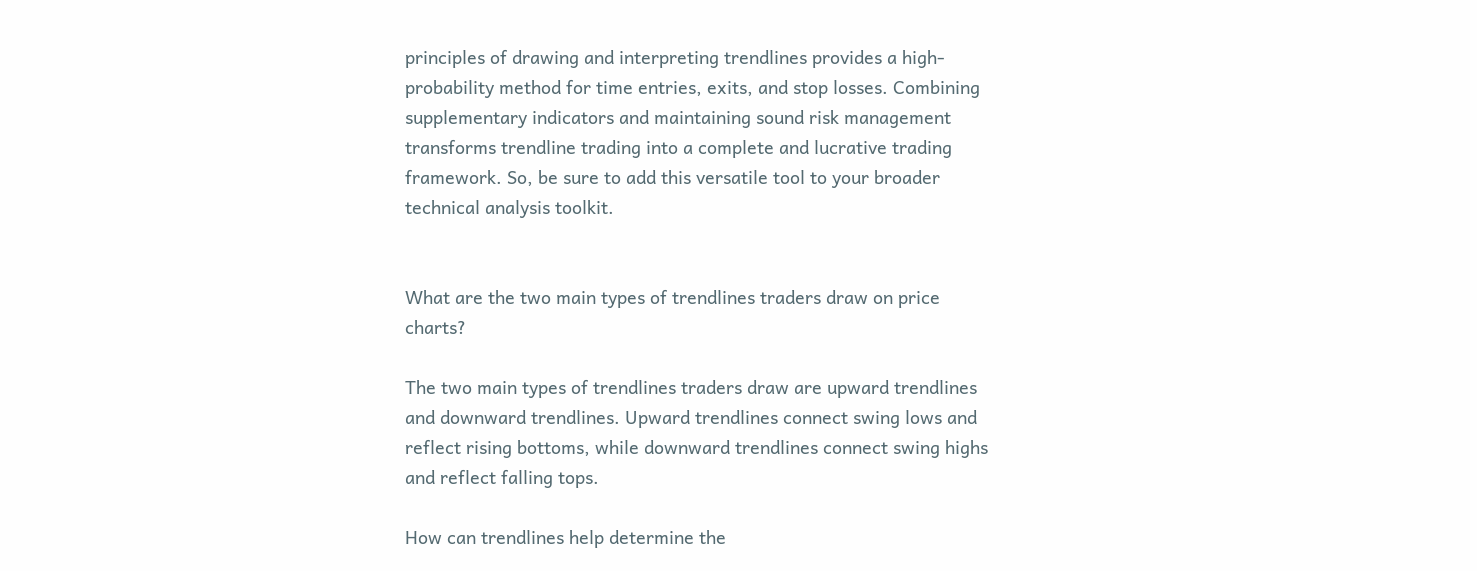principles of drawing and interpreting trendlines provides a high-probability method for time entries, exits, and stop losses. Combining supplementary indicators and maintaining sound risk management transforms trendline trading into a complete and lucrative trading framework. So, be sure to add this versatile tool to your broader technical analysis toolkit.


What are the two main types of trendlines traders draw on price charts?

The two main types of trendlines traders draw are upward trendlines and downward trendlines. Upward trendlines connect swing lows and reflect rising bottoms, while downward trendlines connect swing highs and reflect falling tops.

How can trendlines help determine the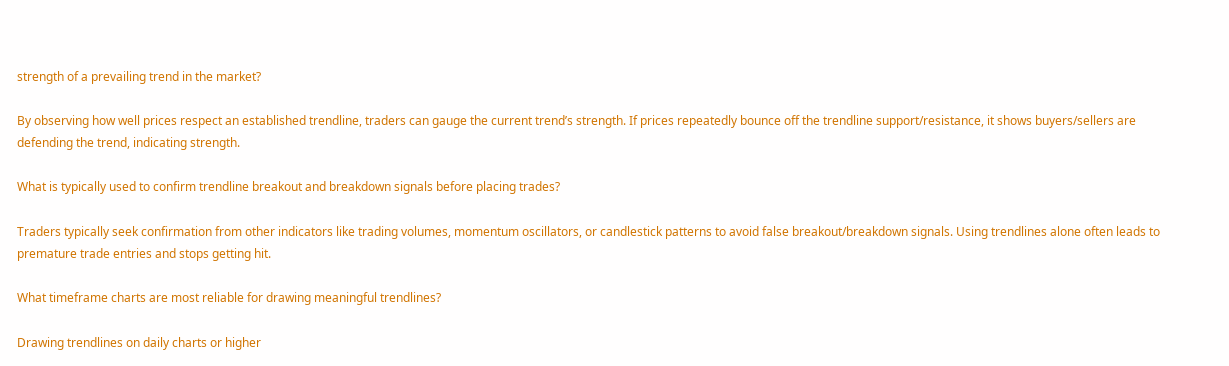strength of a prevailing trend in the market?

By observing how well prices respect an established trendline, traders can gauge the current trend’s strength. If prices repeatedly bounce off the trendline support/resistance, it shows buyers/sellers are defending the trend, indicating strength.

What is typically used to confirm trendline breakout and breakdown signals before placing trades?

Traders typically seek confirmation from other indicators like trading volumes, momentum oscillators, or candlestick patterns to avoid false breakout/breakdown signals. Using trendlines alone often leads to premature trade entries and stops getting hit.

What timeframe charts are most reliable for drawing meaningful trendlines?

Drawing trendlines on daily charts or higher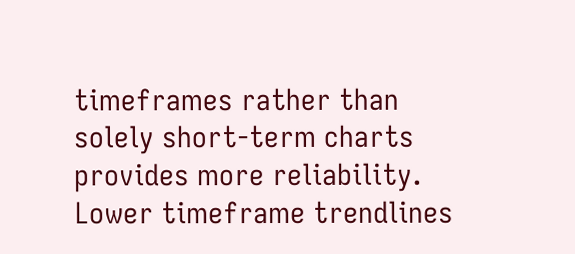timeframes rather than solely short-term charts provides more reliability. Lower timeframe trendlines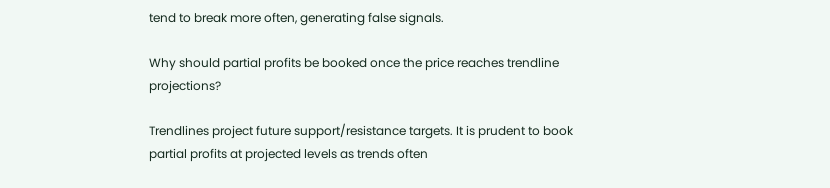tend to break more often, generating false signals.

Why should partial profits be booked once the price reaches trendline projections?

Trendlines project future support/resistance targets. It is prudent to book partial profits at projected levels as trends often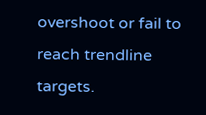overshoot or fail to reach trendline targets.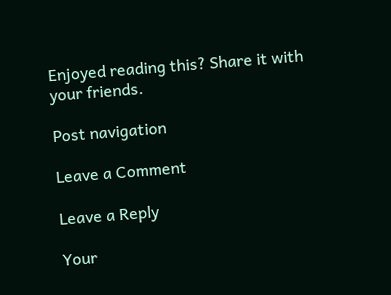Enjoyed reading this? Share it with your friends.

Post navigation

Leave a Comment

Leave a Reply

Your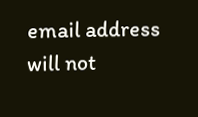email address will not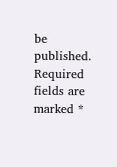be published. Required fields are marked *